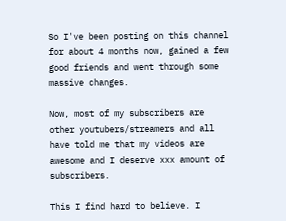So I've been posting on this channel for about 4 months now, gained a few good friends and went through some massive changes.

Now, most of my subscribers are other youtubers/streamers and all have told me that my videos are awesome and I deserve xxx amount of subscribers.

This I find hard to believe. I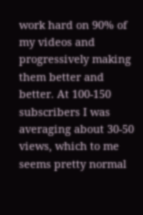work hard on 90% of my videos and progressively making them better and better. At 100-150 subscribers I was averaging about 30-50 views, which to me seems pretty normal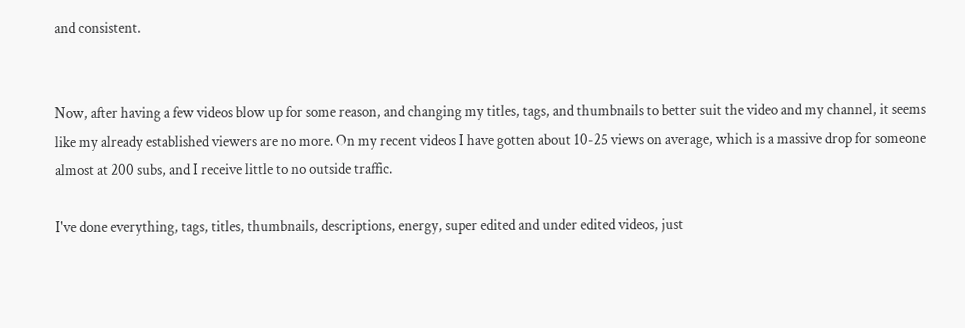and consistent.


Now, after having a few videos blow up for some reason, and changing my titles, tags, and thumbnails to better suit the video and my channel, it seems like my already established viewers are no more. On my recent videos I have gotten about 10-25 views on average, which is a massive drop for someone almost at 200 subs, and I receive little to no outside traffic.

I've done everything, tags, titles, thumbnails, descriptions, energy, super edited and under edited videos, just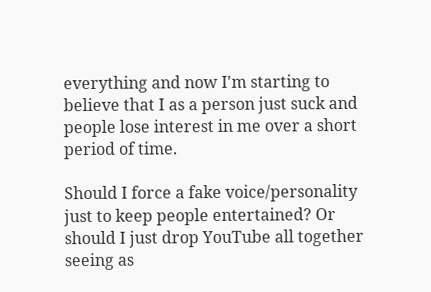everything and now I'm starting to believe that I as a person just suck and people lose interest in me over a short period of time.

Should I force a fake voice/personality just to keep people entertained? Or should I just drop YouTube all together seeing as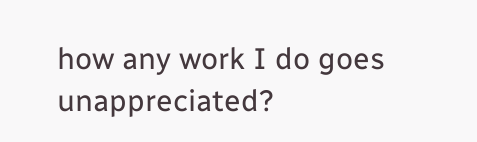how any work I do goes unappreciated?